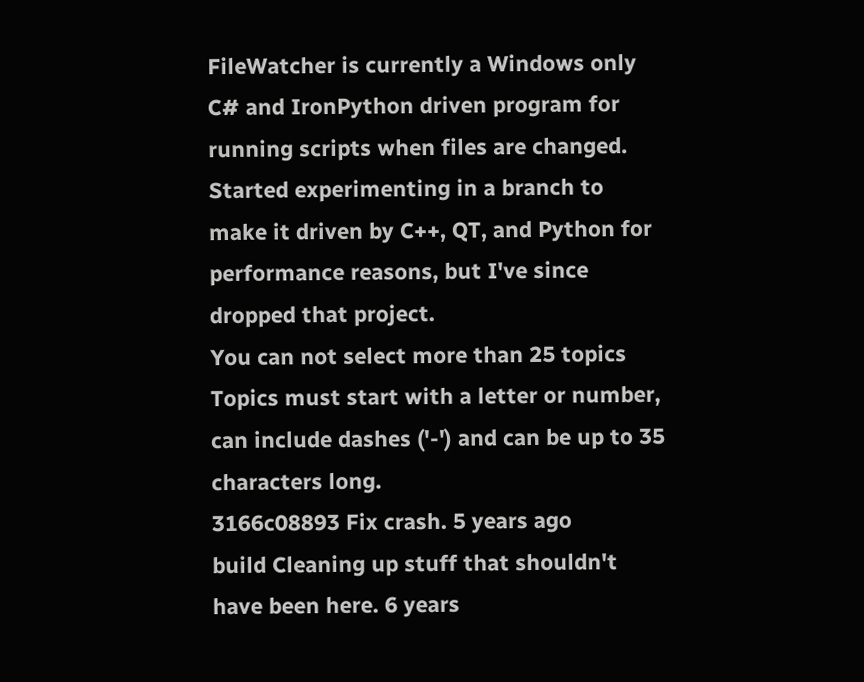FileWatcher is currently a Windows only C# and IronPython driven program for running scripts when files are changed. Started experimenting in a branch to make it driven by C++, QT, and Python for performance reasons, but I've since dropped that project.
You can not select more than 25 topics Topics must start with a letter or number, can include dashes ('-') and can be up to 35 characters long.
3166c08893 Fix crash. 5 years ago
build Cleaning up stuff that shouldn't have been here. 6 years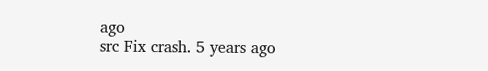ago
src Fix crash. 5 years ago